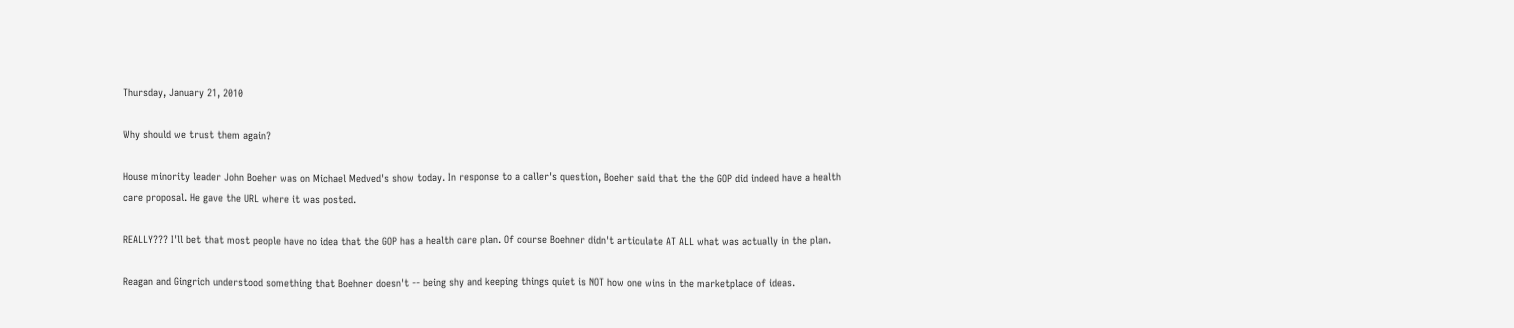Thursday, January 21, 2010

Why should we trust them again?

House minority leader John Boeher was on Michael Medved's show today. In response to a caller's question, Boeher said that the the GOP did indeed have a health care proposal. He gave the URL where it was posted.

REALLY??? I'll bet that most people have no idea that the GOP has a health care plan. Of course Boehner didn't articulate AT ALL what was actually in the plan.

Reagan and Gingrich understood something that Boehner doesn't -- being shy and keeping things quiet is NOT how one wins in the marketplace of ideas.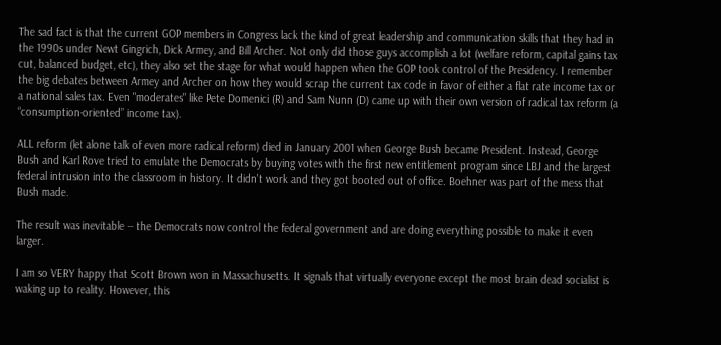The sad fact is that the current GOP members in Congress lack the kind of great leadership and communication skills that they had in the 1990s under Newt Gingrich, Dick Armey, and Bill Archer. Not only did those guys accomplish a lot (welfare reform, capital gains tax cut, balanced budget, etc), they also set the stage for what would happen when the GOP took control of the Presidency. I remember the big debates between Armey and Archer on how they would scrap the current tax code in favor of either a flat rate income tax or a national sales tax. Even "moderates" like Pete Domenici (R) and Sam Nunn (D) came up with their own version of radical tax reform (a “consumption-oriented” income tax).

ALL reform (let alone talk of even more radical reform) died in January 2001 when George Bush became President. Instead, George Bush and Karl Rove tried to emulate the Democrats by buying votes with the first new entitlement program since LBJ and the largest federal intrusion into the classroom in history. It didn't work and they got booted out of office. Boehner was part of the mess that Bush made.

The result was inevitable -- the Democrats now control the federal government and are doing everything possible to make it even larger.

I am so VERY happy that Scott Brown won in Massachusetts. It signals that virtually everyone except the most brain dead socialist is waking up to reality. However, this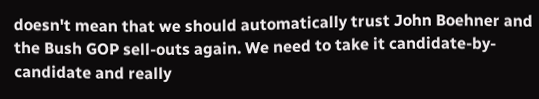doesn't mean that we should automatically trust John Boehner and the Bush GOP sell-outs again. We need to take it candidate-by-candidate and really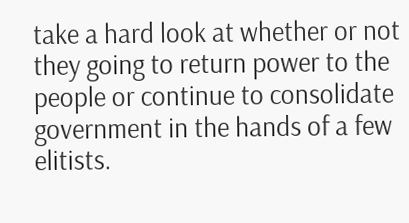take a hard look at whether or not they going to return power to the people or continue to consolidate government in the hands of a few elitists.